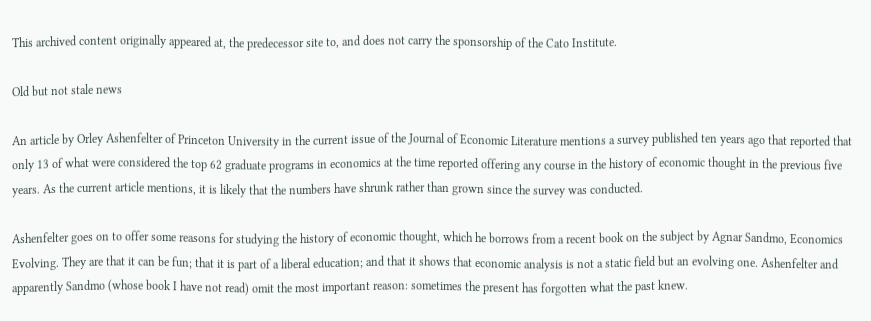This archived content originally appeared at, the predecessor site to, and does not carry the sponsorship of the Cato Institute.

Old but not stale news

An article by Orley Ashenfelter of Princeton University in the current issue of the Journal of Economic Literature mentions a survey published ten years ago that reported that only 13 of what were considered the top 62 graduate programs in economics at the time reported offering any course in the history of economic thought in the previous five years. As the current article mentions, it is likely that the numbers have shrunk rather than grown since the survey was conducted.

Ashenfelter goes on to offer some reasons for studying the history of economic thought, which he borrows from a recent book on the subject by Agnar Sandmo, Economics Evolving. They are that it can be fun; that it is part of a liberal education; and that it shows that economic analysis is not a static field but an evolving one. Ashenfelter and apparently Sandmo (whose book I have not read) omit the most important reason: sometimes the present has forgotten what the past knew.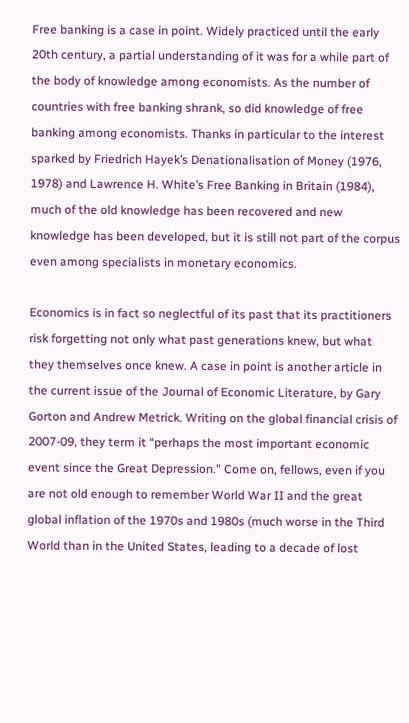Free banking is a case in point. Widely practiced until the early 20th century, a partial understanding of it was for a while part of the body of knowledge among economists. As the number of countries with free banking shrank, so did knowledge of free banking among economists. Thanks in particular to the interest sparked by Friedrich Hayek’s Denationalisation of Money (1976, 1978) and Lawrence H. White’s Free Banking in Britain (1984), much of the old knowledge has been recovered and new knowledge has been developed, but it is still not part of the corpus even among specialists in monetary economics.

Economics is in fact so neglectful of its past that its practitioners risk forgetting not only what past generations knew, but what they themselves once knew. A case in point is another article in the current issue of the Journal of Economic Literature, by Gary Gorton and Andrew Metrick. Writing on the global financial crisis of 2007-09, they term it “perhaps the most important economic event since the Great Depression.” Come on, fellows, even if you are not old enough to remember World War II and the great global inflation of the 1970s and 1980s (much worse in the Third World than in the United States, leading to a decade of lost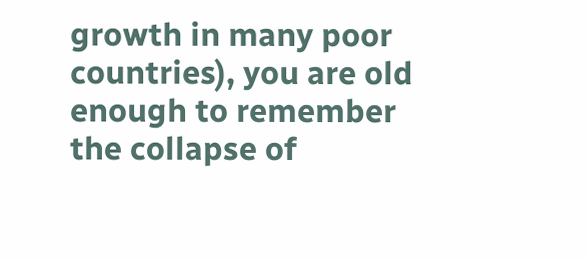growth in many poor countries), you are old enough to remember the collapse of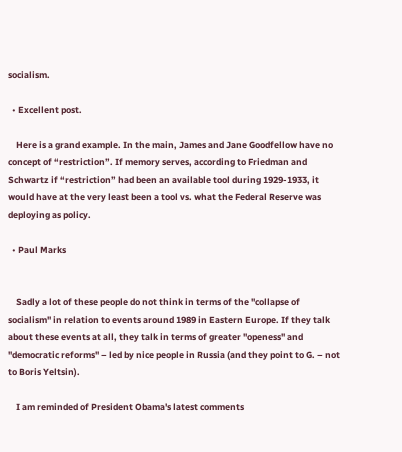socialism.

  • Excellent post.

    Here is a grand example. In the main, James and Jane Goodfellow have no concept of “restriction”. If memory serves, according to Friedman and Schwartz if “restriction” had been an available tool during 1929-1933, it would have at the very least been a tool vs. what the Federal Reserve was deploying as policy.

  • Paul Marks


    Sadly a lot of these people do not think in terms of the "collapse of socialism" in relation to events around 1989 in Eastern Europe. If they talk about these events at all, they talk in terms of greater "openess" and "democratic reforms" – led by nice people in Russia (and they point to G. – not to Boris Yeltsin).

    I am reminded of President Obama's latest comments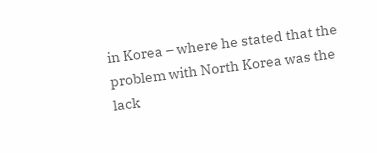in Korea – where he stated that the problem with North Korea was the lack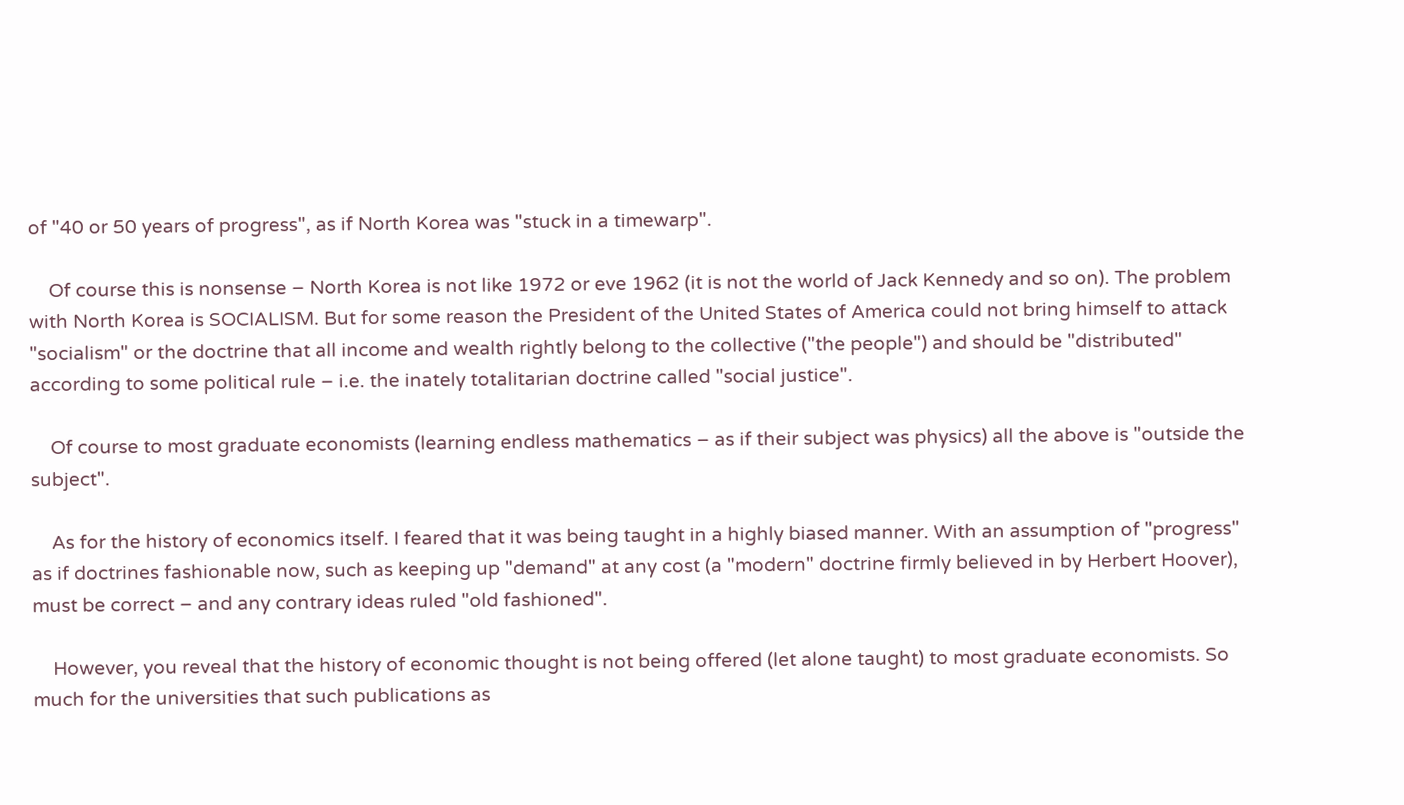of "40 or 50 years of progress", as if North Korea was "stuck in a timewarp".

    Of course this is nonsense – North Korea is not like 1972 or eve 1962 (it is not the world of Jack Kennedy and so on). The problem with North Korea is SOCIALISM. But for some reason the President of the United States of America could not bring himself to attack "socialism" or the doctrine that all income and wealth rightly belong to the collective ("the people") and should be "distributed" according to some political rule – i.e. the inately totalitarian doctrine called "social justice".

    Of course to most graduate economists (learning endless mathematics – as if their subject was physics) all the above is "outside the subject".

    As for the history of economics itself. I feared that it was being taught in a highly biased manner. With an assumption of "progress" as if doctrines fashionable now, such as keeping up "demand" at any cost (a "modern" doctrine firmly believed in by Herbert Hoover), must be correct – and any contrary ideas ruled "old fashioned".

    However, you reveal that the history of economic thought is not being offered (let alone taught) to most graduate economists. So much for the universities that such publications as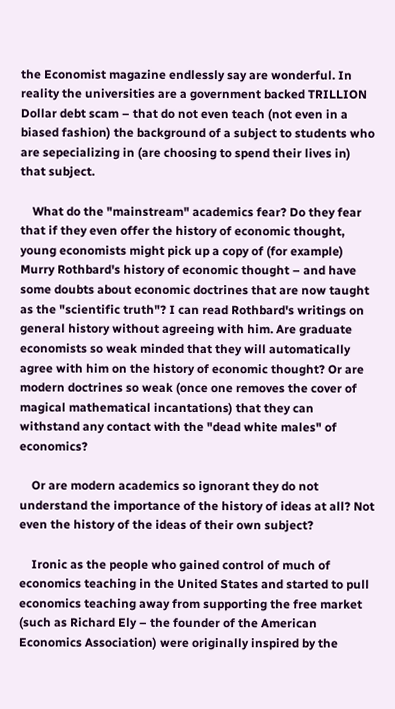the Economist magazine endlessly say are wonderful. In reality the universities are a government backed TRILLION Dollar debt scam – that do not even teach (not even in a biased fashion) the background of a subject to students who are sepecializing in (are choosing to spend their lives in) that subject.

    What do the "mainstream" academics fear? Do they fear that if they even offer the history of economic thought, young economists might pick up a copy of (for example) Murry Rothbard's history of economic thought – and have some doubts about economic doctrines that are now taught as the "scientific truth"? I can read Rothbard's writings on general history without agreeing with him. Are graduate economists so weak minded that they will automatically agree with him on the history of economic thought? Or are modern doctrines so weak (once one removes the cover of magical mathematical incantations) that they can withstand any contact with the "dead white males" of economics?

    Or are modern academics so ignorant they do not understand the importance of the history of ideas at all? Not even the history of the ideas of their own subject?

    Ironic as the people who gained control of much of economics teaching in the United States and started to pull economics teaching away from supporting the free market (such as Richard Ely – the founder of the American Economics Association) were originally inspired by the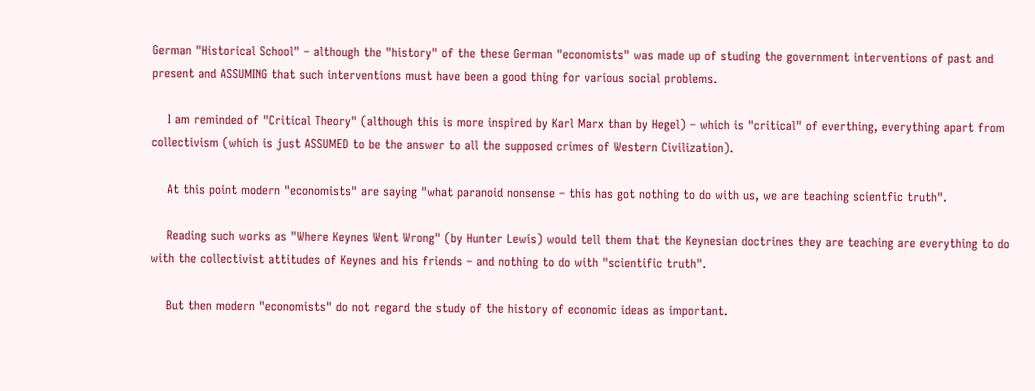German "Historical School" – although the "history" of the these German "economists" was made up of studing the government interventions of past and present and ASSUMING that such interventions must have been a good thing for various social problems.

    I am reminded of "Critical Theory" (although this is more inspired by Karl Marx than by Hegel) – which is "critical" of everthing, everything apart from collectivism (which is just ASSUMED to be the answer to all the supposed crimes of Western Civilization).

    At this point modern "economists" are saying "what paranoid nonsense – this has got nothing to do with us, we are teaching scientfic truth".

    Reading such works as "Where Keynes Went Wrong" (by Hunter Lewis) would tell them that the Keynesian doctrines they are teaching are everything to do with the collectivist attitudes of Keynes and his friends – and nothing to do with "scientific truth".

    But then modern "economists" do not regard the study of the history of economic ideas as important.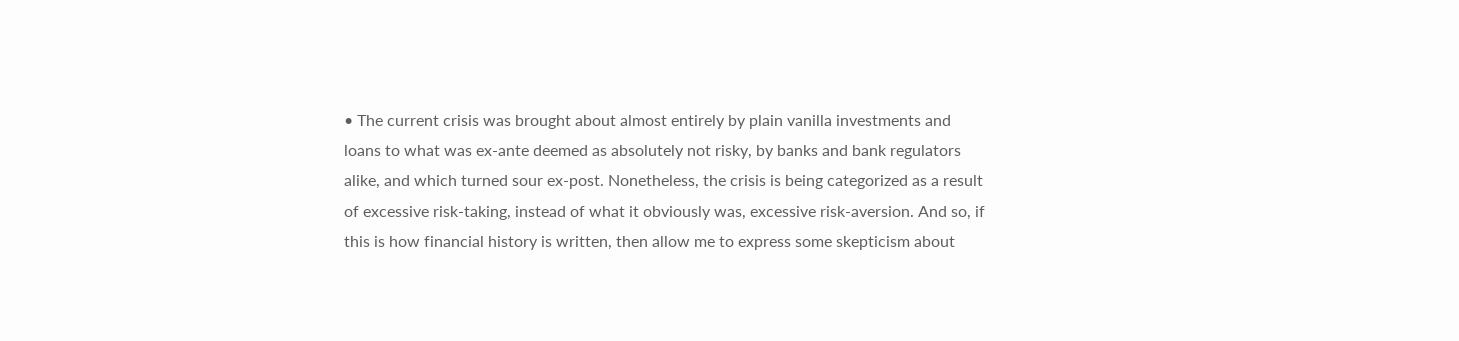• The current crisis was brought about almost entirely by plain vanilla investments and loans to what was ex-ante deemed as absolutely not risky, by banks and bank regulators alike, and which turned sour ex-post. Nonetheless, the crisis is being categorized as a result of excessive risk-taking, instead of what it obviously was, excessive risk-aversion. And so, if this is how financial history is written, then allow me to express some skepticism about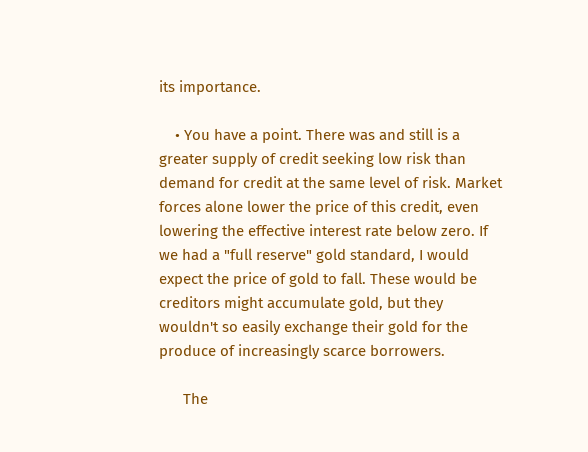its importance.

    • You have a point. There was and still is a greater supply of credit seeking low risk than demand for credit at the same level of risk. Market forces alone lower the price of this credit, even lowering the effective interest rate below zero. If we had a "full reserve" gold standard, I would expect the price of gold to fall. These would be creditors might accumulate gold, but they wouldn't so easily exchange their gold for the produce of increasingly scarce borrowers.

      The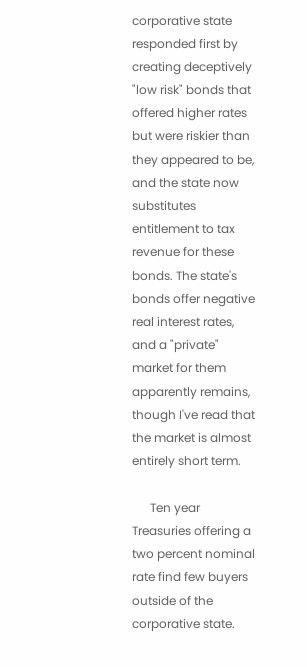corporative state responded first by creating deceptively "low risk" bonds that offered higher rates but were riskier than they appeared to be, and the state now substitutes entitlement to tax revenue for these bonds. The state's bonds offer negative real interest rates, and a "private" market for them apparently remains, though I've read that the market is almost entirely short term.

      Ten year Treasuries offering a two percent nominal rate find few buyers outside of the corporative state.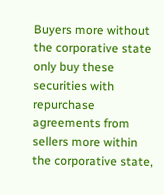Buyers more without the corporative state only buy these securities with repurchase agreements from sellers more within the corporative state,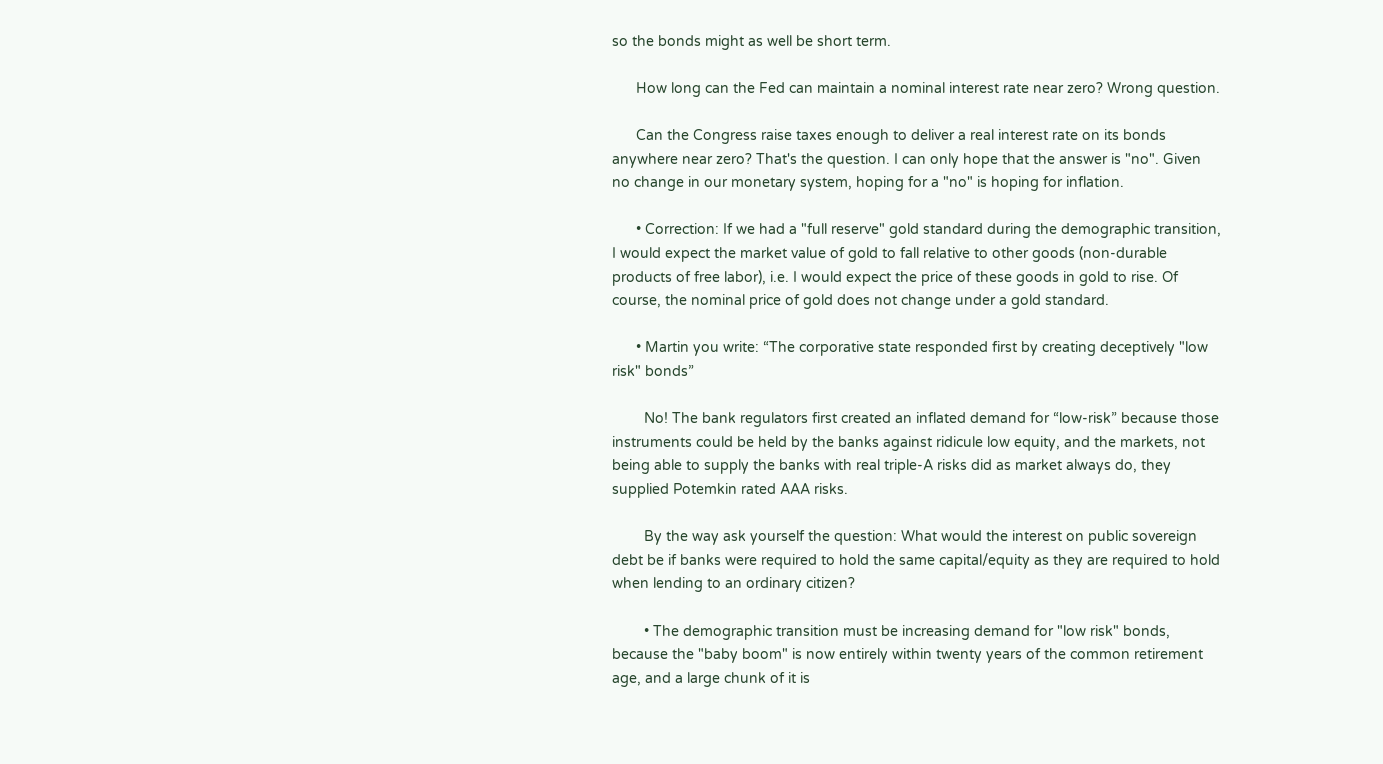so the bonds might as well be short term.

      How long can the Fed can maintain a nominal interest rate near zero? Wrong question.

      Can the Congress raise taxes enough to deliver a real interest rate on its bonds anywhere near zero? That's the question. I can only hope that the answer is "no". Given no change in our monetary system, hoping for a "no" is hoping for inflation.

      • Correction: If we had a "full reserve" gold standard during the demographic transition, I would expect the market value of gold to fall relative to other goods (non-durable products of free labor), i.e. I would expect the price of these goods in gold to rise. Of course, the nominal price of gold does not change under a gold standard.

      • Martin you write: “The corporative state responded first by creating deceptively "low risk" bonds”

        No! The bank regulators first created an inflated demand for “low-risk” because those instruments could be held by the banks against ridicule low equity, and the markets, not being able to supply the banks with real triple-A risks did as market always do, they supplied Potemkin rated AAA risks.

        By the way ask yourself the question: What would the interest on public sovereign debt be if banks were required to hold the same capital/equity as they are required to hold when lending to an ordinary citizen?

        • The demographic transition must be increasing demand for "low risk" bonds, because the "baby boom" is now entirely within twenty years of the common retirement age, and a large chunk of it is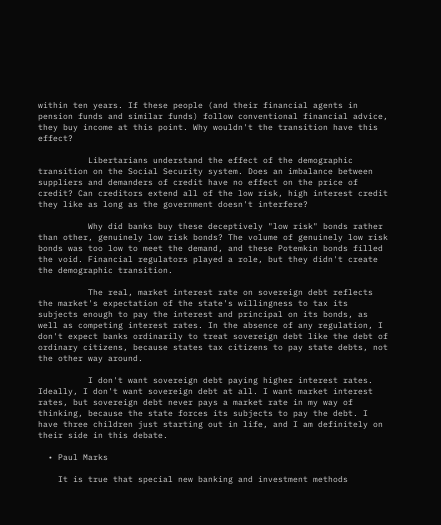within ten years. If these people (and their financial agents in pension funds and similar funds) follow conventional financial advice, they buy income at this point. Why wouldn't the transition have this effect?

          Libertarians understand the effect of the demographic transition on the Social Security system. Does an imbalance between suppliers and demanders of credit have no effect on the price of credit? Can creditors extend all of the low risk, high interest credit they like as long as the government doesn't interfere?

          Why did banks buy these deceptively "low risk" bonds rather than other, genuinely low risk bonds? The volume of genuinely low risk bonds was too low to meet the demand, and these Potemkin bonds filled the void. Financial regulators played a role, but they didn't create the demographic transition.

          The real, market interest rate on sovereign debt reflects the market's expectation of the state's willingness to tax its subjects enough to pay the interest and principal on its bonds, as well as competing interest rates. In the absence of any regulation, I don't expect banks ordinarily to treat sovereign debt like the debt of ordinary citizens, because states tax citizens to pay state debts, not the other way around.

          I don't want sovereign debt paying higher interest rates. Ideally, I don't want sovereign debt at all. I want market interest rates, but sovereign debt never pays a market rate in my way of thinking, because the state forces its subjects to pay the debt. I have three children just starting out in life, and I am definitely on their side in this debate.

  • Paul Marks

    It is true that special new banking and investment methods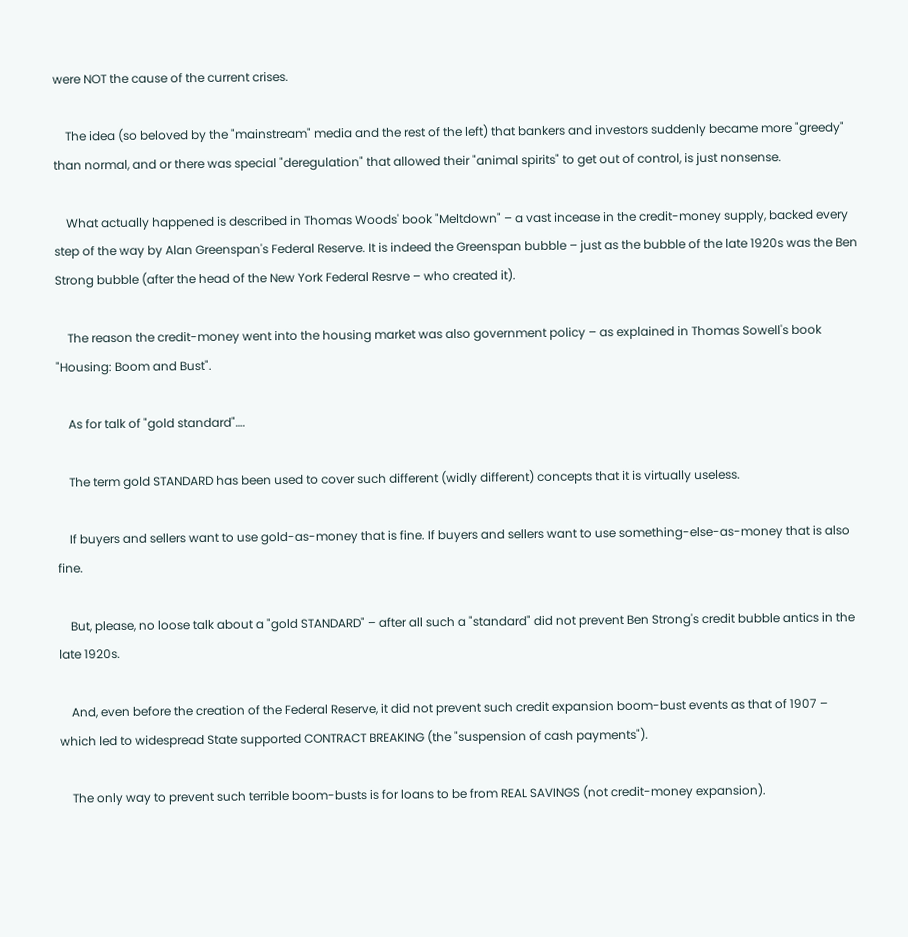were NOT the cause of the current crises.

    The idea (so beloved by the "mainstream" media and the rest of the left) that bankers and investors suddenly became more "greedy" than normal, and or there was special "deregulation" that allowed their "animal spirits" to get out of control, is just nonsense.

    What actually happened is described in Thomas Woods' book "Meltdown" – a vast incease in the credit-money supply, backed every step of the way by Alan Greenspan's Federal Reserve. It is indeed the Greenspan bubble – just as the bubble of the late 1920s was the Ben Strong bubble (after the head of the New York Federal Resrve – who created it).

    The reason the credit-money went into the housing market was also government policy – as explained in Thomas Sowell's book "Housing: Boom and Bust".

    As for talk of "gold standard"….

    The term gold STANDARD has been used to cover such different (widly different) concepts that it is virtually useless.

    If buyers and sellers want to use gold-as-money that is fine. If buyers and sellers want to use something-else-as-money that is also fine.

    But, please, no loose talk about a "gold STANDARD" – after all such a "standard" did not prevent Ben Strong's credit bubble antics in the late 1920s.

    And, even before the creation of the Federal Reserve, it did not prevent such credit expansion boom-bust events as that of 1907 – which led to widespread State supported CONTRACT BREAKING (the "suspension of cash payments").

    The only way to prevent such terrible boom-busts is for loans to be from REAL SAVINGS (not credit-money expansion).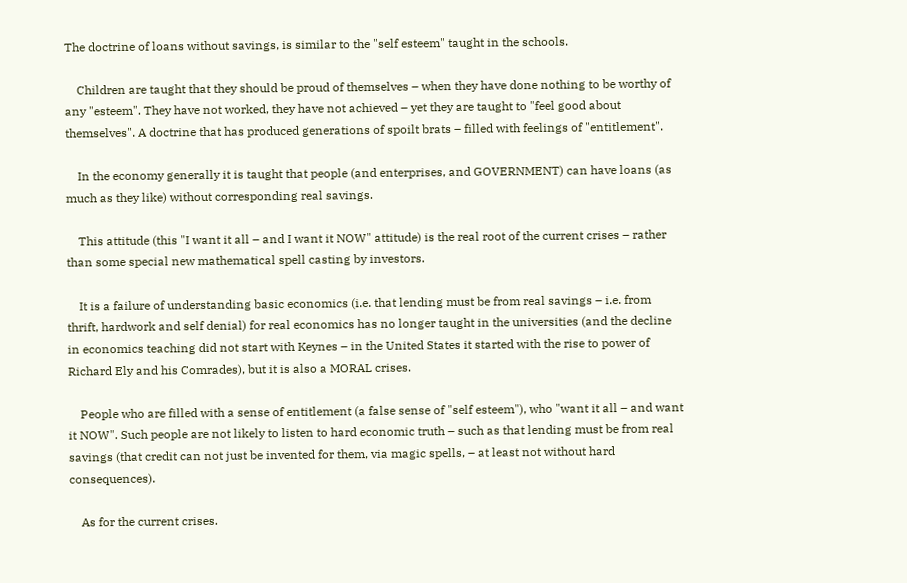The doctrine of loans without savings, is similar to the "self esteem" taught in the schools.

    Children are taught that they should be proud of themselves – when they have done nothing to be worthy of any "esteem". They have not worked, they have not achieved – yet they are taught to "feel good about themselves". A doctrine that has produced generations of spoilt brats – filled with feelings of "entitlement".

    In the economy generally it is taught that people (and enterprises, and GOVERNMENT) can have loans (as much as they like) without corresponding real savings.

    This attitude (this "I want it all – and I want it NOW" attitude) is the real root of the current crises – rather than some special new mathematical spell casting by investors.

    It is a failure of understanding basic economics (i.e. that lending must be from real savings – i.e. from thrift, hardwork and self denial) for real economics has no longer taught in the universities (and the decline in economics teaching did not start with Keynes – in the United States it started with the rise to power of Richard Ely and his Comrades), but it is also a MORAL crises.

    People who are filled with a sense of entitlement (a false sense of "self esteem"), who "want it all – and want it NOW". Such people are not likely to listen to hard economic truth – such as that lending must be from real savings (that credit can not just be invented for them, via magic spells, – at least not without hard consequences).

    As for the current crises.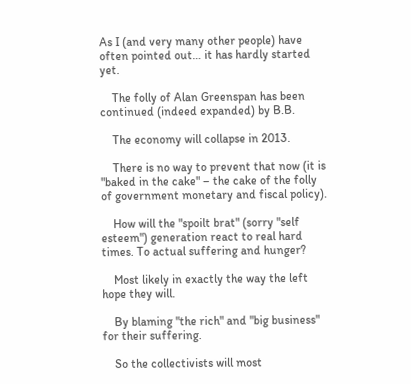As I (and very many other people) have often pointed out… it has hardly started yet.

    The folly of Alan Greenspan has been continued (indeed expanded) by B.B.

    The economy will collapse in 2013.

    There is no way to prevent that now (it is "baked in the cake" – the cake of the folly of government monetary and fiscal policy).

    How will the "spoilt brat" (sorry "self esteem") generation react to real hard times. To actual suffering and hunger?

    Most likely in exactly the way the left hope they will.

    By blaming "the rich" and "big business" for their suffering.

    So the collectivists will most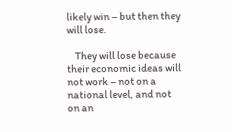likely win – but then they will lose.

    They will lose because their economic ideas will not work – not on a national level, and not on an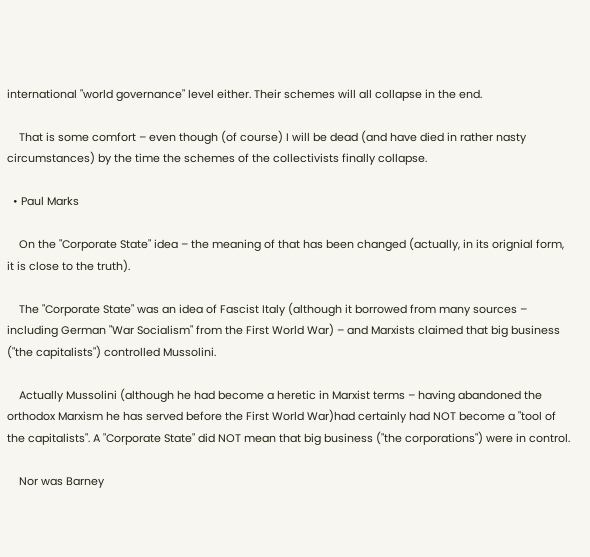international "world governance" level either. Their schemes will all collapse in the end.

    That is some comfort – even though (of course) I will be dead (and have died in rather nasty circumstances) by the time the schemes of the collectivists finally collapse.

  • Paul Marks

    On the "Corporate State" idea – the meaning of that has been changed (actually, in its orignial form, it is close to the truth).

    The "Corporate State" was an idea of Fascist Italy (although it borrowed from many sources – including German "War Socialism" from the First World War) – and Marxists claimed that big business ("the capitalists") controlled Mussolini.

    Actually Mussolini (although he had become a heretic in Marxist terms – having abandoned the orthodox Marxism he has served before the First World War)had certainly had NOT become a "tool of the capitalists". A "Corporate State" did NOT mean that big business ("the corporations") were in control.

    Nor was Barney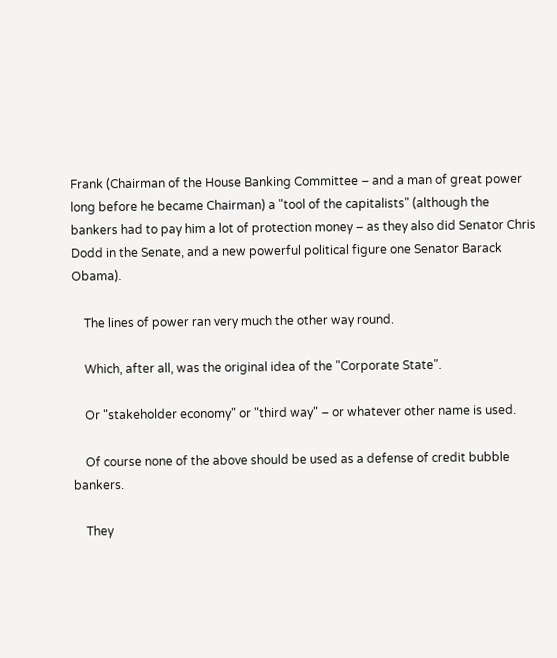Frank (Chairman of the House Banking Committee – and a man of great power long before he became Chairman) a "tool of the capitalists" (although the bankers had to pay him a lot of protection money – as they also did Senator Chris Dodd in the Senate, and a new powerful political figure one Senator Barack Obama).

    The lines of power ran very much the other way round.

    Which, after all, was the original idea of the "Corporate State".

    Or "stakeholder economy" or "third way" – or whatever other name is used.

    Of course none of the above should be used as a defense of credit bubble bankers.

    They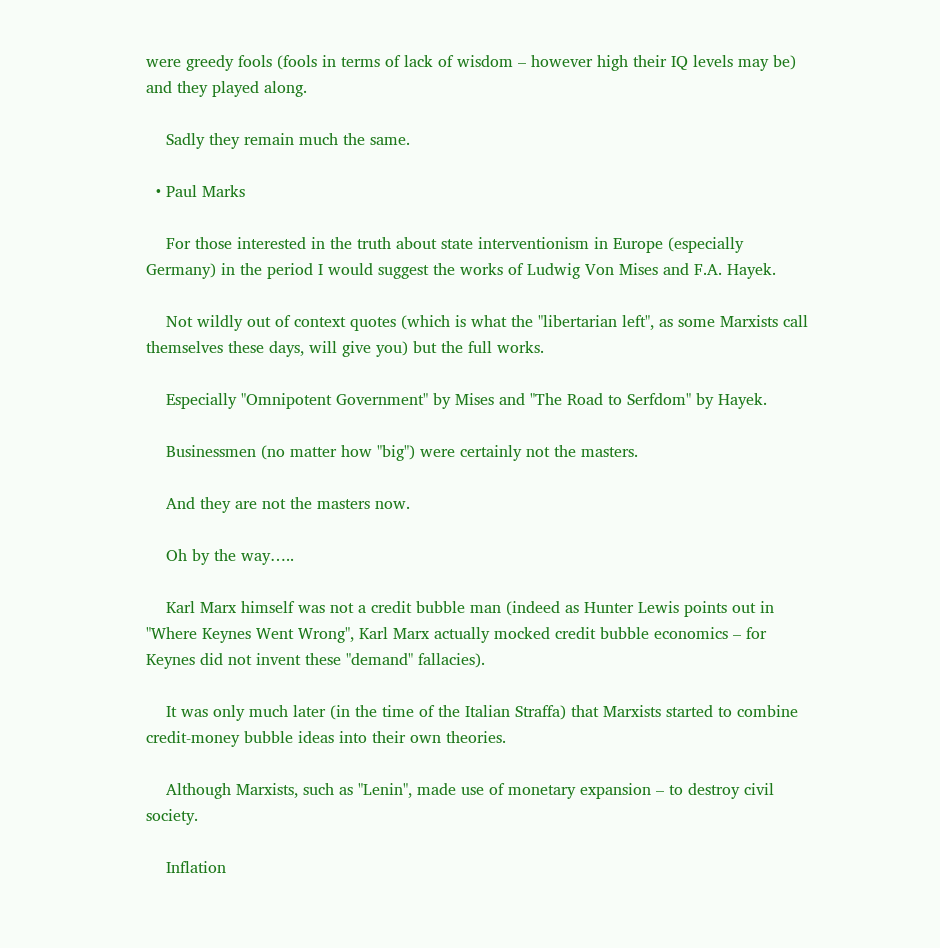were greedy fools (fools in terms of lack of wisdom – however high their IQ levels may be) and they played along.

    Sadly they remain much the same.

  • Paul Marks

    For those interested in the truth about state interventionism in Europe (especially Germany) in the period I would suggest the works of Ludwig Von Mises and F.A. Hayek.

    Not wildly out of context quotes (which is what the "libertarian left", as some Marxists call themselves these days, will give you) but the full works.

    Especially "Omnipotent Government" by Mises and "The Road to Serfdom" by Hayek.

    Businessmen (no matter how "big") were certainly not the masters.

    And they are not the masters now.

    Oh by the way…..

    Karl Marx himself was not a credit bubble man (indeed as Hunter Lewis points out in "Where Keynes Went Wrong", Karl Marx actually mocked credit bubble economics – for Keynes did not invent these "demand" fallacies).

    It was only much later (in the time of the Italian Straffa) that Marxists started to combine credit-money bubble ideas into their own theories.

    Although Marxists, such as "Lenin", made use of monetary expansion – to destroy civil society.

    Inflation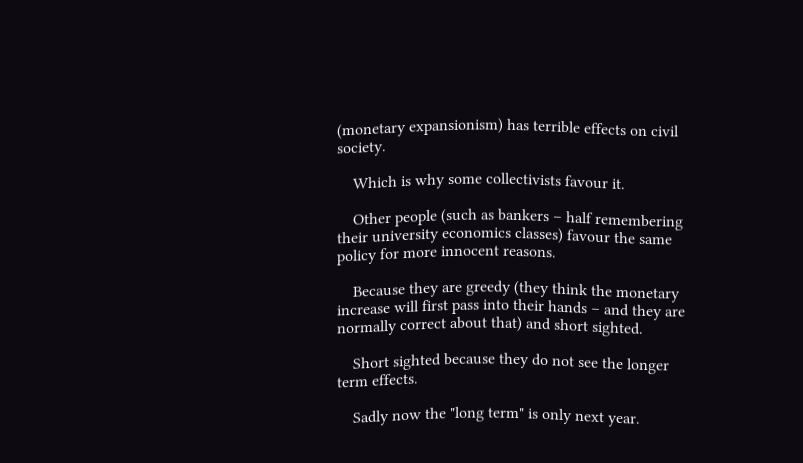(monetary expansionism) has terrible effects on civil society.

    Which is why some collectivists favour it.

    Other people (such as bankers – half remembering their university economics classes) favour the same policy for more innocent reasons.

    Because they are greedy (they think the monetary increase will first pass into their hands – and they are normally correct about that) and short sighted.

    Short sighted because they do not see the longer term effects.

    Sadly now the "long term" is only next year.